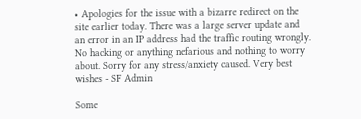• Apologies for the issue with a bizarre redirect on the site earlier today. There was a large server update and an error in an IP address had the traffic routing wrongly. No hacking or anything nefarious and nothing to worry about. Sorry for any stress/anxiety caused. Very best wishes - SF Admin

Some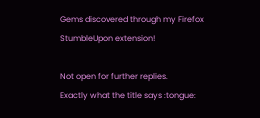Gems discovered through my Firefox StumbleUpon extension!

Not open for further replies.
Exactly what the title says :tongue: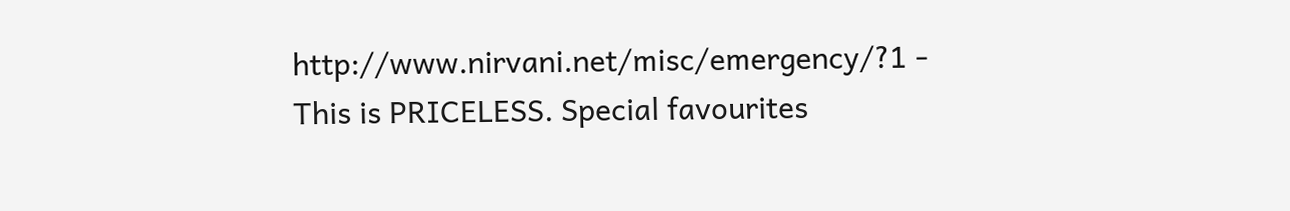http://www.nirvani.net/misc/emergency/?1 - This is PRICELESS. Special favourites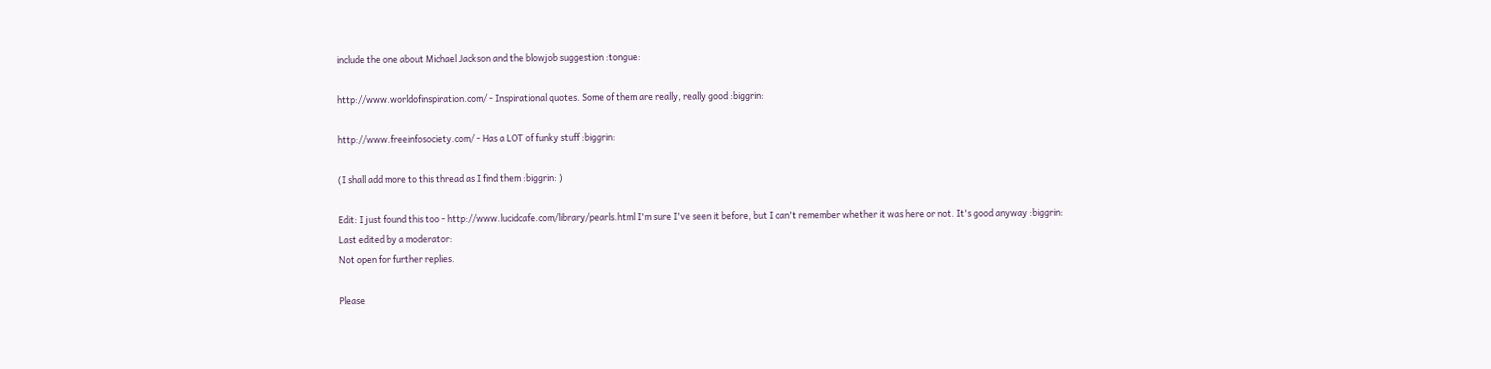include the one about Michael Jackson and the blowjob suggestion :tongue:

http://www.worldofinspiration.com/ - Inspirational quotes. Some of them are really, really good :biggrin:

http://www.freeinfosociety.com/ - Has a LOT of funky stuff :biggrin:

(I shall add more to this thread as I find them :biggrin: )

Edit: I just found this too - http://www.lucidcafe.com/library/pearls.html I'm sure I've seen it before, but I can't remember whether it was here or not. It's good anyway :biggrin:
Last edited by a moderator:
Not open for further replies.

Please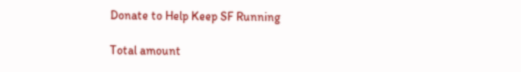Donate to Help Keep SF Running

Total amount